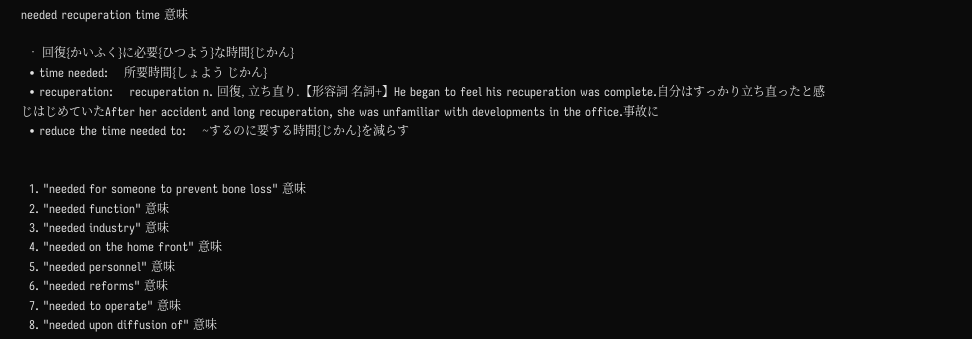needed recuperation time 意味

  • 回復{かいふく}に必要{ひつよう}な時間{じかん}
  • time needed:    所要時間{しょよう じかん}
  • recuperation:    recuperation n. 回復, 立ち直り.【形容詞 名詞+】He began to feel his recuperation was complete.自分はすっかり立ち直ったと感じはじめていたAfter her accident and long recuperation, she was unfamiliar with developments in the office.事故に
  • reduce the time needed to:    ~するのに要する時間{じかん}を減らす


  1. "needed for someone to prevent bone loss" 意味
  2. "needed function" 意味
  3. "needed industry" 意味
  4. "needed on the home front" 意味
  5. "needed personnel" 意味
  6. "needed reforms" 意味
  7. "needed to operate" 意味
  8. "needed upon diffusion of" 意味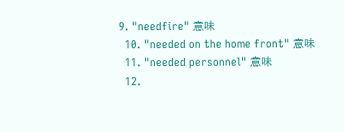9. "needfire" 意味
  10. "needed on the home front" 意味
  11. "needed personnel" 意味
  12.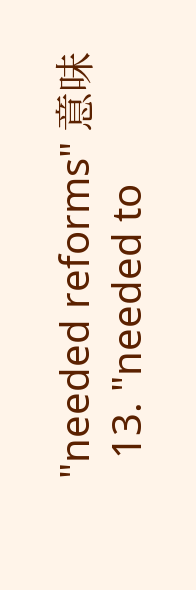"needed reforms" 意味
  13. "needed to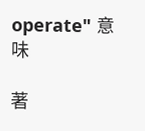operate" 意味

著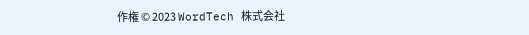作権 © 2023 WordTech 株式会社